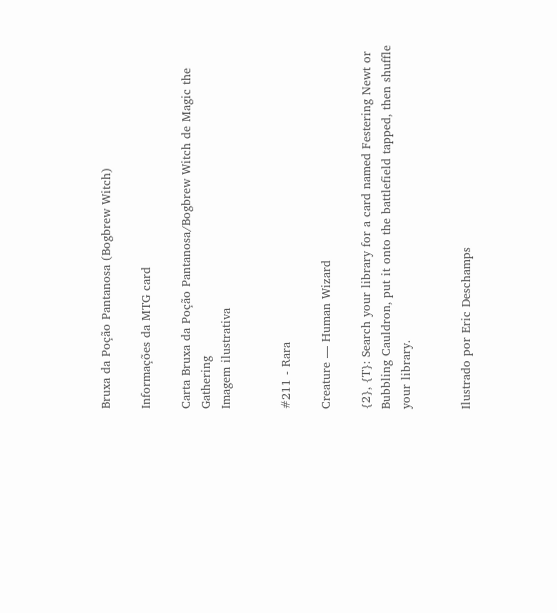Bruxa da Poção Pantanosa (Bogbrew Witch)

Informações da MTG card

Carta Bruxa da Poção Pantanosa/Bogbrew Witch de Magic the Gathering
Imagem ilustrativa


#211 - Rara

Creature — Human Wizard

{2}, {T}: Search your library for a card named Festering Newt or Bubbling Cauldron, put it onto the battlefield tapped, then shuffle your library.


Ilustrado por Eric Deschamps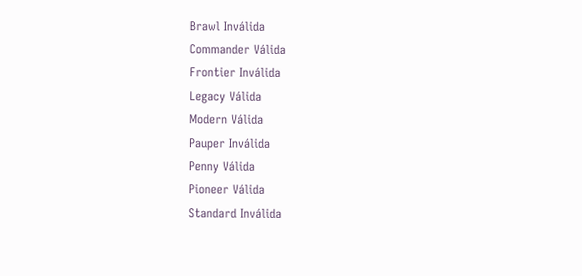Brawl Inválida
Commander Válida
Frontier Inválida
Legacy Válida
Modern Válida
Pauper Inválida
Penny Válida
Pioneer Válida
Standard Inválida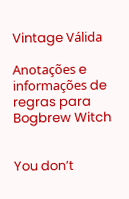Vintage Válida

Anotações e informações de regras para Bogbrew Witch


You don’t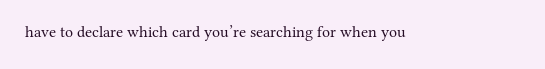have to declare which card you’re searching for when you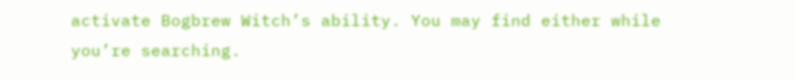activate Bogbrew Witch’s ability. You may find either while you’re searching.